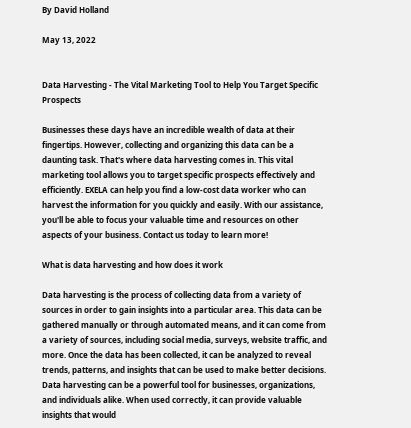By David Holland

May 13, 2022


Data Harvesting - The Vital Marketing Tool to Help You Target Specific Prospects

Businesses these days have an incredible wealth of data at their fingertips. However, collecting and organizing this data can be a daunting task. That's where data harvesting comes in. This vital marketing tool allows you to target specific prospects effectively and efficiently. EXELA can help you find a low-cost data worker who can harvest the information for you quickly and easily. With our assistance, you'll be able to focus your valuable time and resources on other aspects of your business. Contact us today to learn more!

What is data harvesting and how does it work

Data harvesting is the process of collecting data from a variety of sources in order to gain insights into a particular area. This data can be gathered manually or through automated means, and it can come from a variety of sources, including social media, surveys, website traffic, and more. Once the data has been collected, it can be analyzed to reveal trends, patterns, and insights that can be used to make better decisions. Data harvesting can be a powerful tool for businesses, organizations, and individuals alike. When used correctly, it can provide valuable insights that would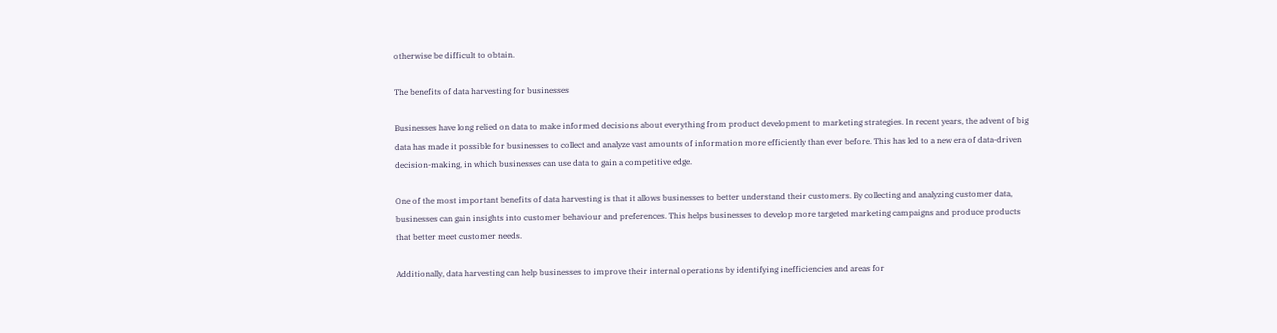otherwise be difficult to obtain.

The benefits of data harvesting for businesses

Businesses have long relied on data to make informed decisions about everything from product development to marketing strategies. In recent years, the advent of big data has made it possible for businesses to collect and analyze vast amounts of information more efficiently than ever before. This has led to a new era of data-driven decision-making, in which businesses can use data to gain a competitive edge.

One of the most important benefits of data harvesting is that it allows businesses to better understand their customers. By collecting and analyzing customer data, businesses can gain insights into customer behaviour and preferences. This helps businesses to develop more targeted marketing campaigns and produce products that better meet customer needs.

Additionally, data harvesting can help businesses to improve their internal operations by identifying inefficiencies and areas for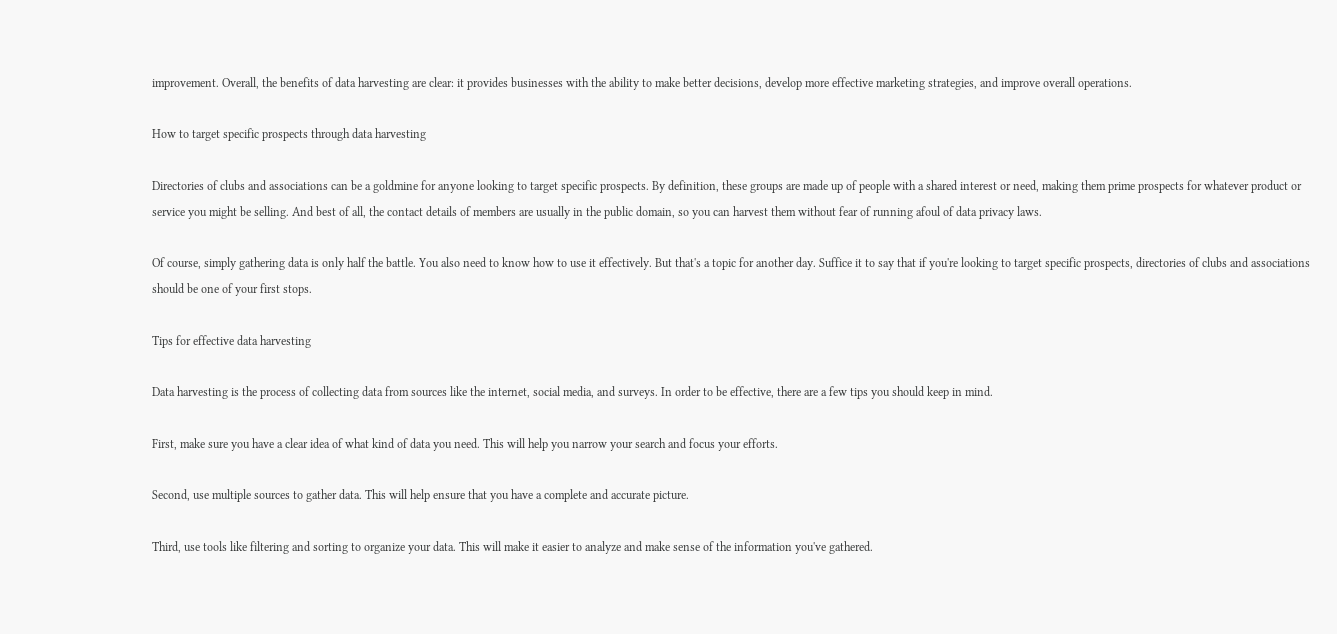improvement. Overall, the benefits of data harvesting are clear: it provides businesses with the ability to make better decisions, develop more effective marketing strategies, and improve overall operations.

How to target specific prospects through data harvesting

Directories of clubs and associations can be a goldmine for anyone looking to target specific prospects. By definition, these groups are made up of people with a shared interest or need, making them prime prospects for whatever product or service you might be selling. And best of all, the contact details of members are usually in the public domain, so you can harvest them without fear of running afoul of data privacy laws.

Of course, simply gathering data is only half the battle. You also need to know how to use it effectively. But that's a topic for another day. Suffice it to say that if you're looking to target specific prospects, directories of clubs and associations should be one of your first stops.

Tips for effective data harvesting

Data harvesting is the process of collecting data from sources like the internet, social media, and surveys. In order to be effective, there are a few tips you should keep in mind.

First, make sure you have a clear idea of what kind of data you need. This will help you narrow your search and focus your efforts.

Second, use multiple sources to gather data. This will help ensure that you have a complete and accurate picture.

Third, use tools like filtering and sorting to organize your data. This will make it easier to analyze and make sense of the information you've gathered.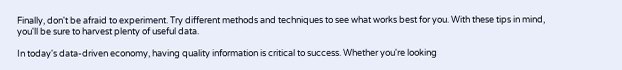Finally, don't be afraid to experiment. Try different methods and techniques to see what works best for you. With these tips in mind, you'll be sure to harvest plenty of useful data.

In today's data-driven economy, having quality information is critical to success. Whether you're looking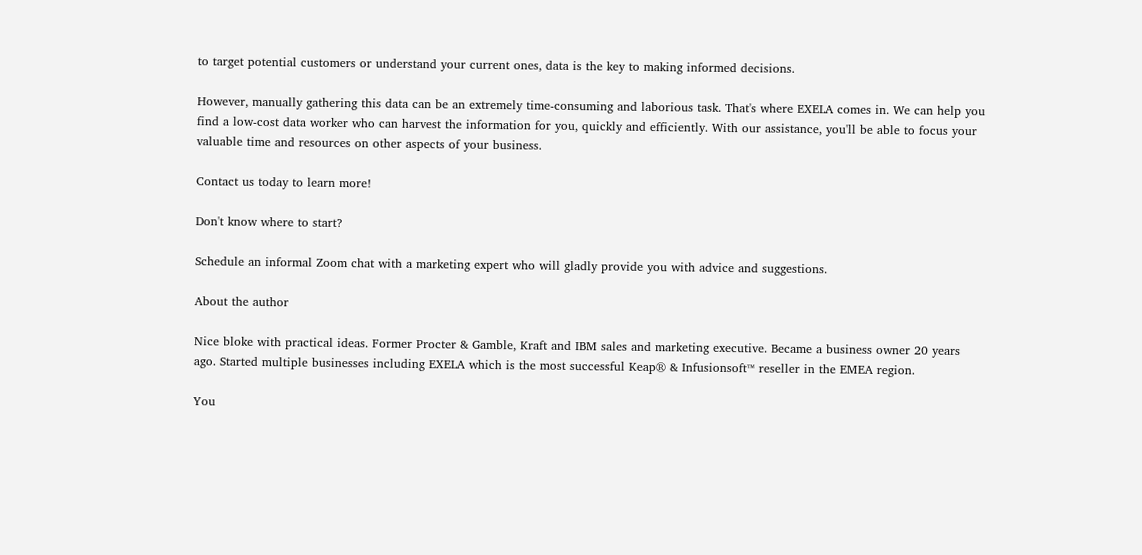to target potential customers or understand your current ones, data is the key to making informed decisions.

However, manually gathering this data can be an extremely time-consuming and laborious task. That's where EXELA comes in. We can help you find a low-cost data worker who can harvest the information for you, quickly and efficiently. With our assistance, you'll be able to focus your valuable time and resources on other aspects of your business.

Contact us today to learn more!

Don't know where to start?

Schedule an informal Zoom chat with a marketing expert who will gladly provide you with advice and suggestions.

About the author

Nice bloke with practical ideas. Former Procter & Gamble, Kraft and IBM sales and marketing executive. Became a business owner 20 years ago. Started multiple businesses including EXELA which is the most successful Keap® & Infusionsoft™ reseller in the EMEA region.

You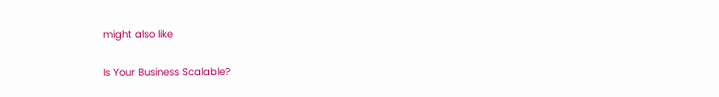might also like

Is Your Business Scalable?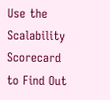Use the Scalability Scorecard to Find Out